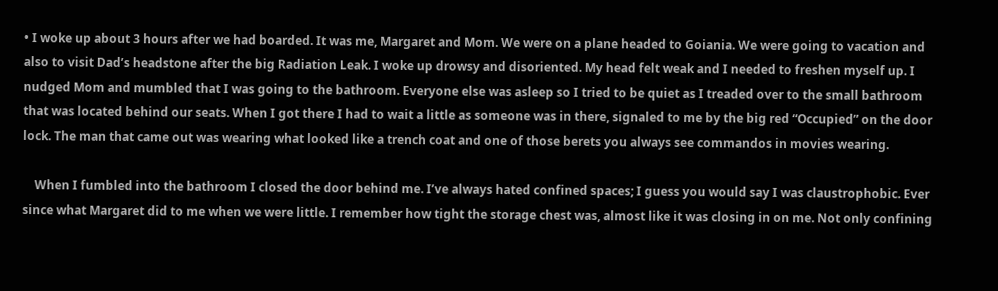• I woke up about 3 hours after we had boarded. It was me, Margaret and Mom. We were on a plane headed to Goiania. We were going to vacation and also to visit Dad’s headstone after the big Radiation Leak. I woke up drowsy and disoriented. My head felt weak and I needed to freshen myself up. I nudged Mom and mumbled that I was going to the bathroom. Everyone else was asleep so I tried to be quiet as I treaded over to the small bathroom that was located behind our seats. When I got there I had to wait a little as someone was in there, signaled to me by the big red “Occupied” on the door lock. The man that came out was wearing what looked like a trench coat and one of those berets you always see commandos in movies wearing.

    When I fumbled into the bathroom I closed the door behind me. I’ve always hated confined spaces; I guess you would say I was claustrophobic. Ever since what Margaret did to me when we were little. I remember how tight the storage chest was, almost like it was closing in on me. Not only confining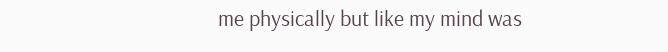me physically but like my mind was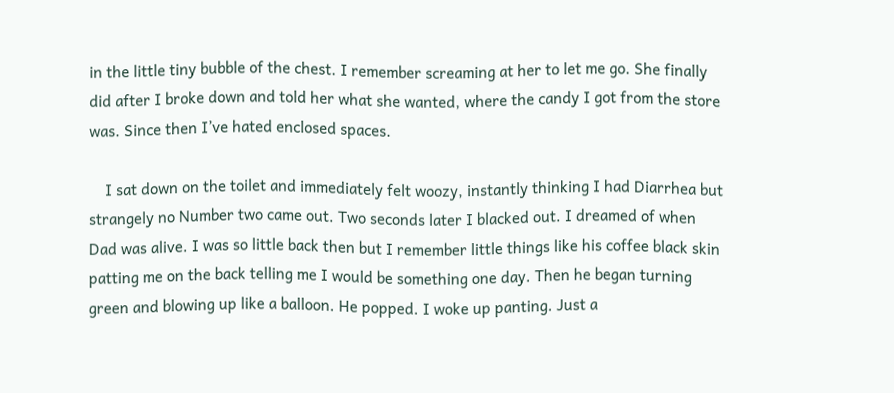in the little tiny bubble of the chest. I remember screaming at her to let me go. She finally did after I broke down and told her what she wanted, where the candy I got from the store was. Since then I’ve hated enclosed spaces.

    I sat down on the toilet and immediately felt woozy, instantly thinking I had Diarrhea but strangely no Number two came out. Two seconds later I blacked out. I dreamed of when Dad was alive. I was so little back then but I remember little things like his coffee black skin patting me on the back telling me I would be something one day. Then he began turning green and blowing up like a balloon. He popped. I woke up panting. Just a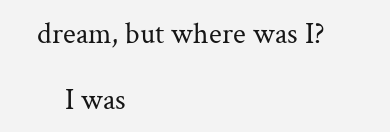dream, but where was I?

    I was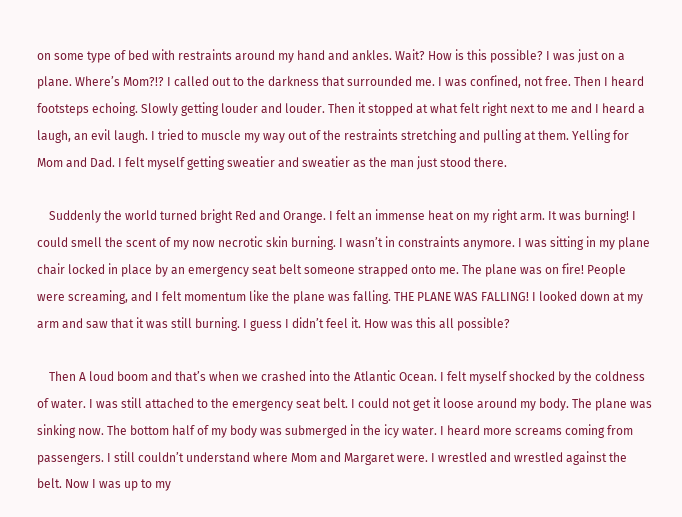on some type of bed with restraints around my hand and ankles. Wait? How is this possible? I was just on a plane. Where’s Mom?!? I called out to the darkness that surrounded me. I was confined, not free. Then I heard footsteps echoing. Slowly getting louder and louder. Then it stopped at what felt right next to me and I heard a laugh, an evil laugh. I tried to muscle my way out of the restraints stretching and pulling at them. Yelling for Mom and Dad. I felt myself getting sweatier and sweatier as the man just stood there.

    Suddenly the world turned bright Red and Orange. I felt an immense heat on my right arm. It was burning! I could smell the scent of my now necrotic skin burning. I wasn’t in constraints anymore. I was sitting in my plane chair locked in place by an emergency seat belt someone strapped onto me. The plane was on fire! People were screaming, and I felt momentum like the plane was falling. THE PLANE WAS FALLING! I looked down at my arm and saw that it was still burning. I guess I didn’t feel it. How was this all possible?

    Then A loud boom and that’s when we crashed into the Atlantic Ocean. I felt myself shocked by the coldness of water. I was still attached to the emergency seat belt. I could not get it loose around my body. The plane was sinking now. The bottom half of my body was submerged in the icy water. I heard more screams coming from passengers. I still couldn’t understand where Mom and Margaret were. I wrestled and wrestled against the belt. Now I was up to my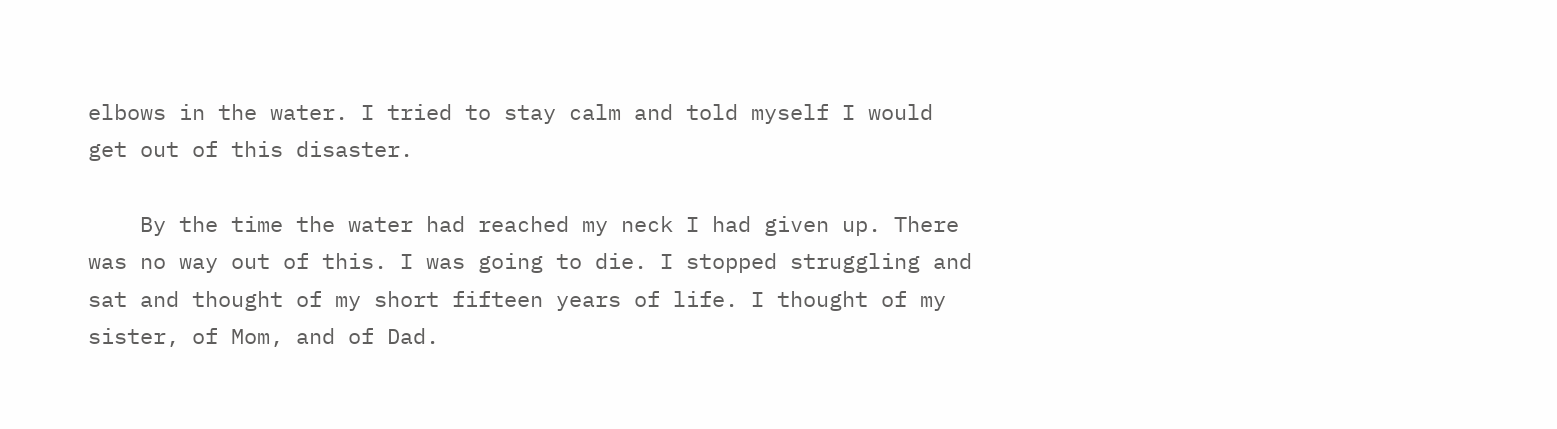elbows in the water. I tried to stay calm and told myself I would get out of this disaster.

    By the time the water had reached my neck I had given up. There was no way out of this. I was going to die. I stopped struggling and sat and thought of my short fifteen years of life. I thought of my sister, of Mom, and of Dad.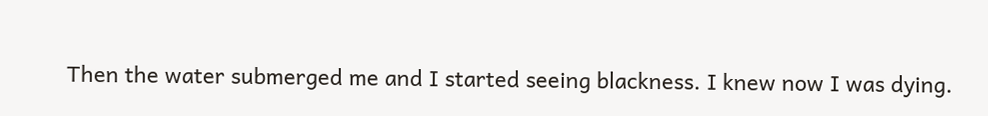Then the water submerged me and I started seeing blackness. I knew now I was dying.